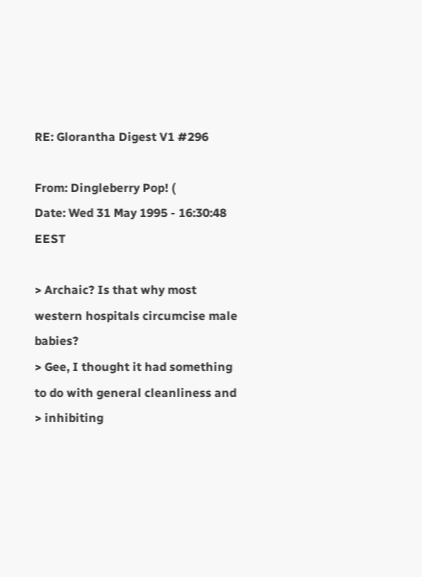RE: Glorantha Digest V1 #296

From: Dingleberry Pop! (
Date: Wed 31 May 1995 - 16:30:48 EEST

> Archaic? Is that why most western hospitals circumcise male babies?
> Gee, I thought it had something to do with general cleanliness and
> inhibiting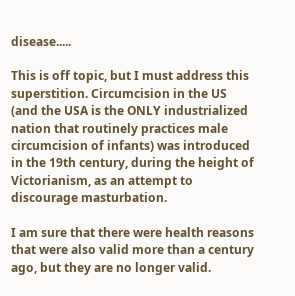disease.....

This is off topic, but I must address this superstition. Circumcision in the US (and the USA is the ONLY industrialized nation that routinely practices male circumcision of infants) was introduced in the 19th century, during the height of Victorianism, as an attempt to discourage masturbation.

I am sure that there were health reasons that were also valid more than a century ago, but they are no longer valid.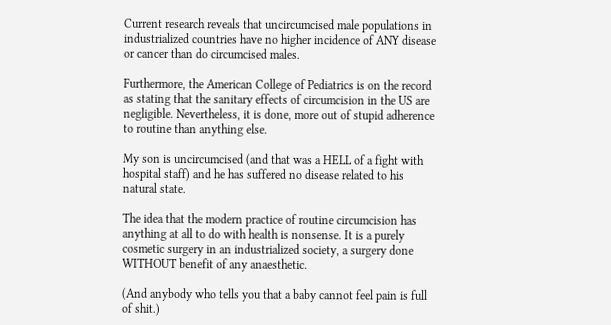Current research reveals that uncircumcised male populations in industrialized countries have no higher incidence of ANY disease or cancer than do circumcised males.

Furthermore, the American College of Pediatrics is on the record as stating that the sanitary effects of circumcision in the US are negligible. Nevertheless, it is done, more out of stupid adherence to routine than anything else.

My son is uncircumcised (and that was a HELL of a fight with hospital staff) and he has suffered no disease related to his natural state.

The idea that the modern practice of routine circumcision has anything at all to do with health is nonsense. It is a purely cosmetic surgery in an industrialized society, a surgery done WITHOUT benefit of any anaesthetic.

(And anybody who tells you that a baby cannot feel pain is full of shit.)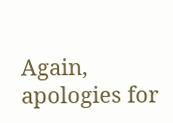Again, apologies for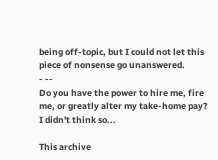being off-topic, but I could not let this piece of nonsense go unanswered.
- --
Do you have the power to hire me, fire me, or greatly alter my take-home pay? I didn't think so...

This archive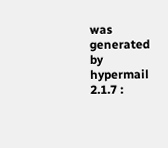was generated by hypermail 2.1.7 :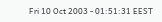Fri 10 Oct 2003 - 01:51:31 EEST